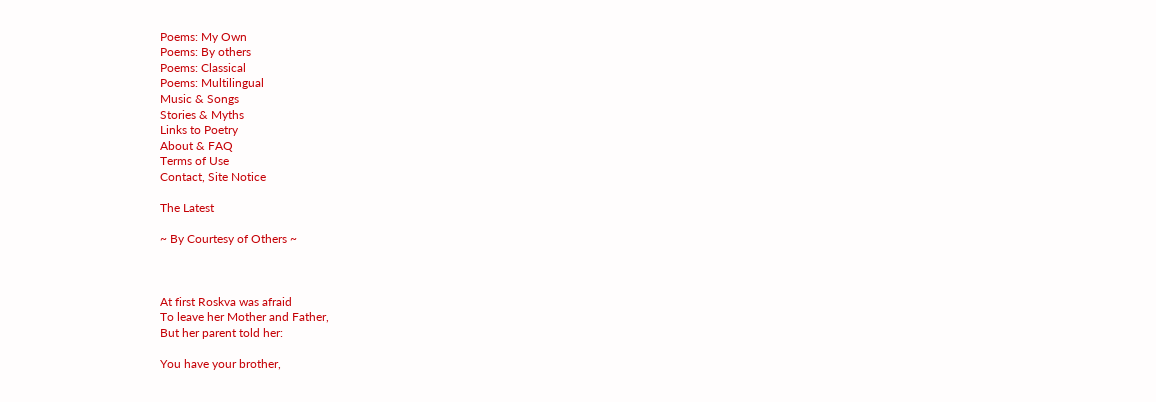Poems: My Own
Poems: By others
Poems: Classical
Poems: Multilingual
Music & Songs
Stories & Myths
Links to Poetry
About & FAQ
Terms of Use
Contact, Site Notice

The Latest

~ By Courtesy of Others ~



At first Roskva was afraid
To leave her Mother and Father,
But her parent told her:

You have your brother,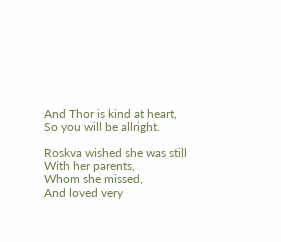And Thor is kind at heart,
So you will be allright.

Roskva wished she was still
With her parents,
Whom she missed,
And loved very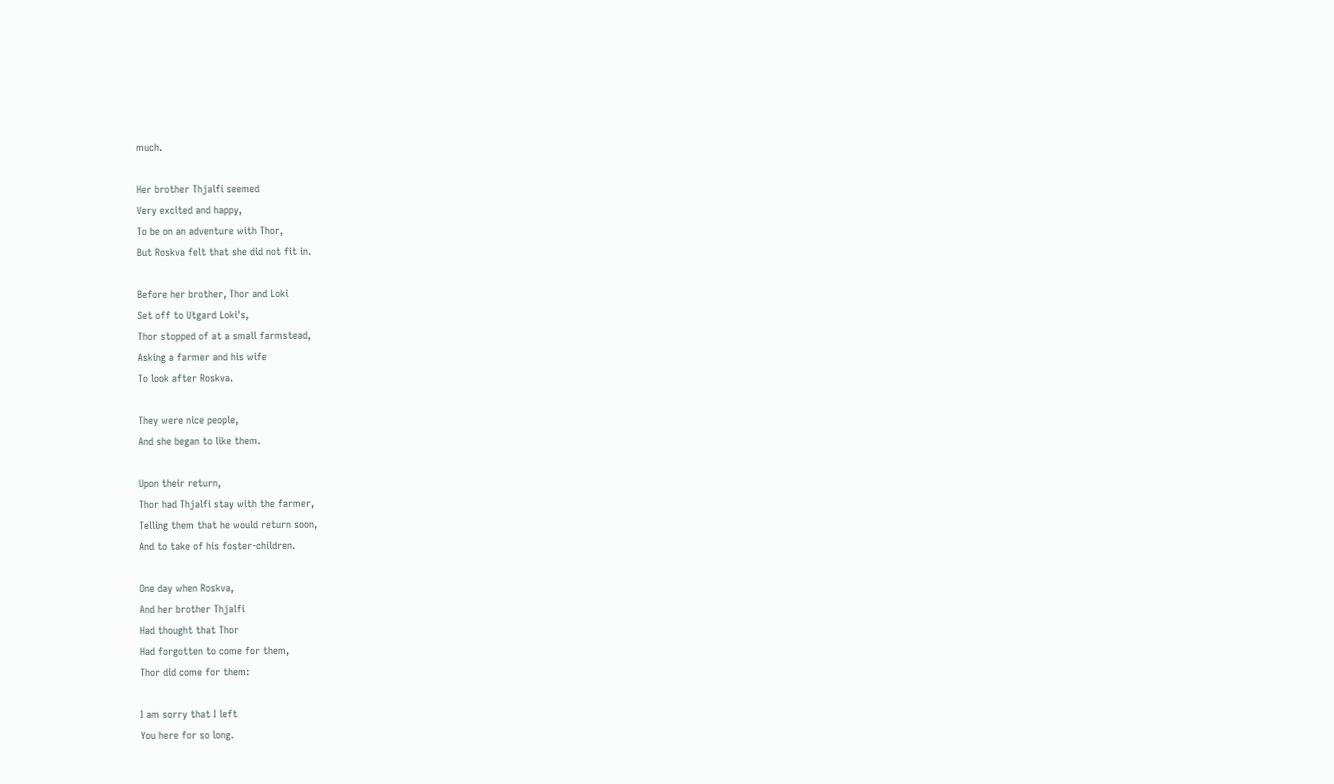much.

Her brother Thjalfi seemed
Very excited and happy,
To be on an adventure with Thor,
But Roskva felt that she did not fit in.

Before her brother, Thor and Loki
Set off to Utgard Loki's,
Thor stopped of at a small farmstead,
Asking a farmer and his wife
To look after Roskva.

They were nice people,
And she began to like them.

Upon their return,
Thor had Thjalfi stay with the farmer,
Telling them that he would return soon,
And to take of his foster-children.

One day when Roskva,
And her brother Thjalfi
Had thought that Thor
Had forgotten to come for them,
Thor did come for them:

I am sorry that I left
You here for so long.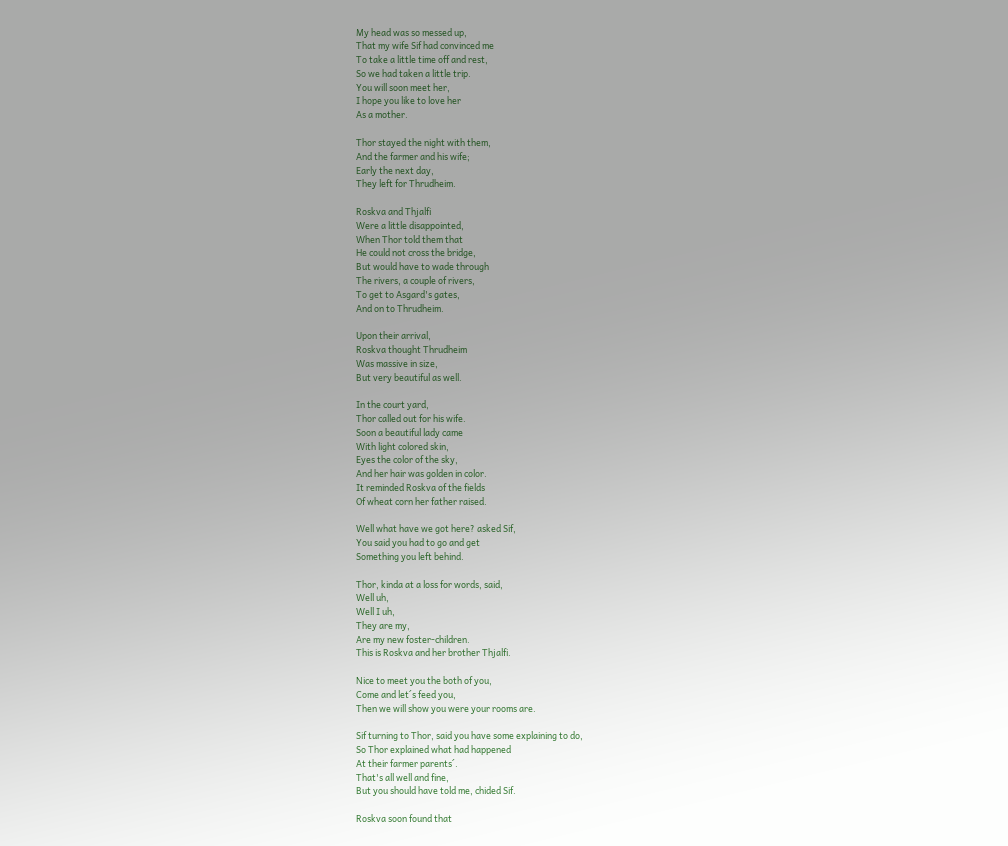My head was so messed up,
That my wife Sif had convinced me
To take a little time off and rest,
So we had taken a little trip.
You will soon meet her,
I hope you like to love her
As a mother.

Thor stayed the night with them,
And the farmer and his wife;
Early the next day,
They left for Thrudheim.

Roskva and Thjalfi
Were a little disappointed,
When Thor told them that
He could not cross the bridge,
But would have to wade through
The rivers, a couple of rivers,
To get to Asgard's gates,
And on to Thrudheim.

Upon their arrival,
Roskva thought Thrudheim
Was massive in size,
But very beautiful as well.

In the court yard,
Thor called out for his wife.
Soon a beautiful lady came
With light colored skin,
Eyes the color of the sky,
And her hair was golden in color.
It reminded Roskva of the fields
Of wheat corn her father raised.

Well what have we got here? asked Sif,
You said you had to go and get
Something you left behind.

Thor, kinda at a loss for words, said,
Well uh,
Well I uh,
They are my,
Are my new foster-children.
This is Roskva and her brother Thjalfi.

Nice to meet you the both of you,
Come and let´s feed you,
Then we will show you were your rooms are.

Sif turning to Thor, said you have some explaining to do,
So Thor explained what had happened
At their farmer parents´.
That's all well and fine,
But you should have told me, chided Sif.

Roskva soon found that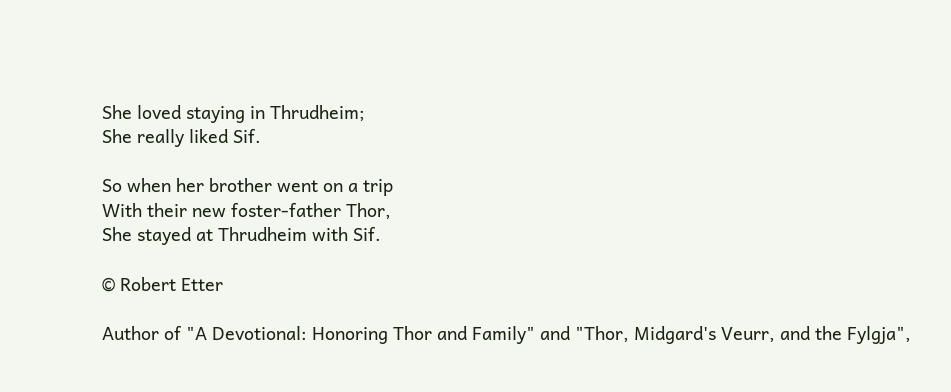She loved staying in Thrudheim;
She really liked Sif.

So when her brother went on a trip
With their new foster-father Thor,
She stayed at Thrudheim with Sif.

© Robert Etter

Author of "A Devotional: Honoring Thor and Family" and "Thor, Midgard's Veurr, and the Fylgja",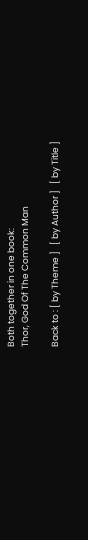Both together in one book:
Thor, God Of The Common Man

Back to : [ by Theme ]   [ by Author ]   [ by Title ]